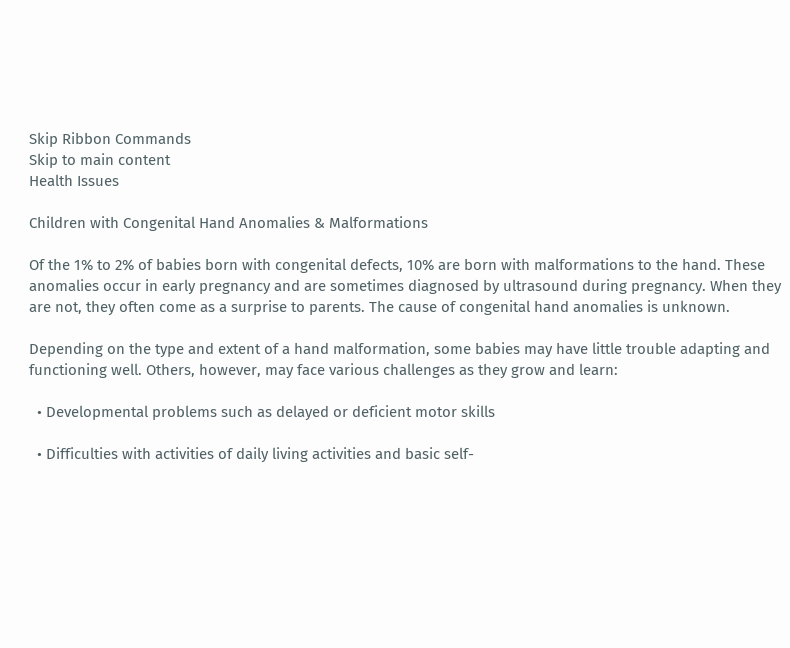Skip Ribbon Commands
Skip to main content
Health Issues

Children with Congenital Hand Anomalies & Malformations

Of the 1% to 2% of babies born with congenital defects, 10% are born with malformations to the hand. These anomalies occur in early pregnancy and are sometimes diagnosed by ultrasound during pregnancy. When they are not, they often come as a surprise to parents. The cause of congenital hand anomalies is unknown.

Depending on the type and extent of a hand malformation, some babies may have little trouble adapting and functioning well. Others, however, may face various challenges as they grow and learn:

  • Developmental problems such as delayed or deficient motor skills

  • Difficulties with activities of daily living activities and basic self-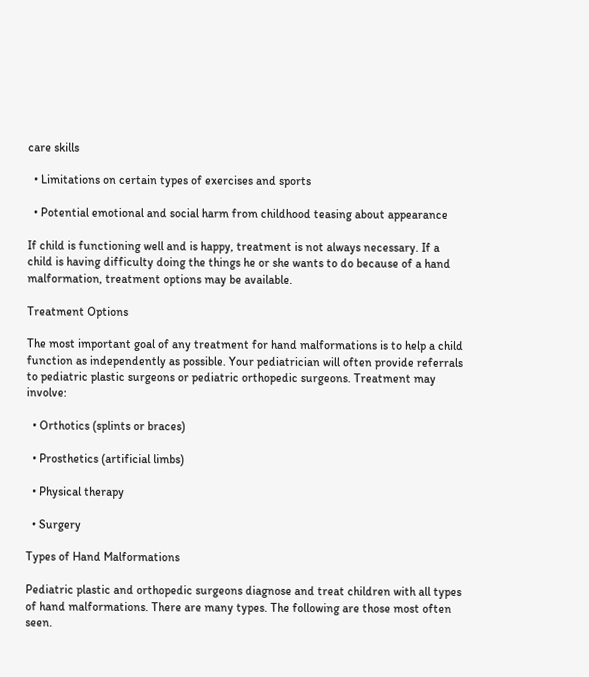care skills

  • Limitations on certain types of exercises and sports

  • Potential emotional and social harm from childhood teasing about appearance

If child is functioning well and is happy, treatment is not always necessary. If a child is having difficulty doing the things he or she wants to do because of a hand malformation, treatment options may be available.

Treatment Options

The most important goal of any treatment for hand malformations is to help a child function as independently as possible. Your pediatrician will often provide referrals to pediatric plastic surgeons or pediatric orthopedic surgeons. Treatment may involve:

  • Orthotics (splints or braces)

  • Prosthetics (artificial limbs)

  • Physical therapy

  • Surgery

Types of Hand Malformations

Pediatric plastic and orthopedic surgeons diagnose and treat children with all types of hand malformations. There are many types. The following are those most often seen.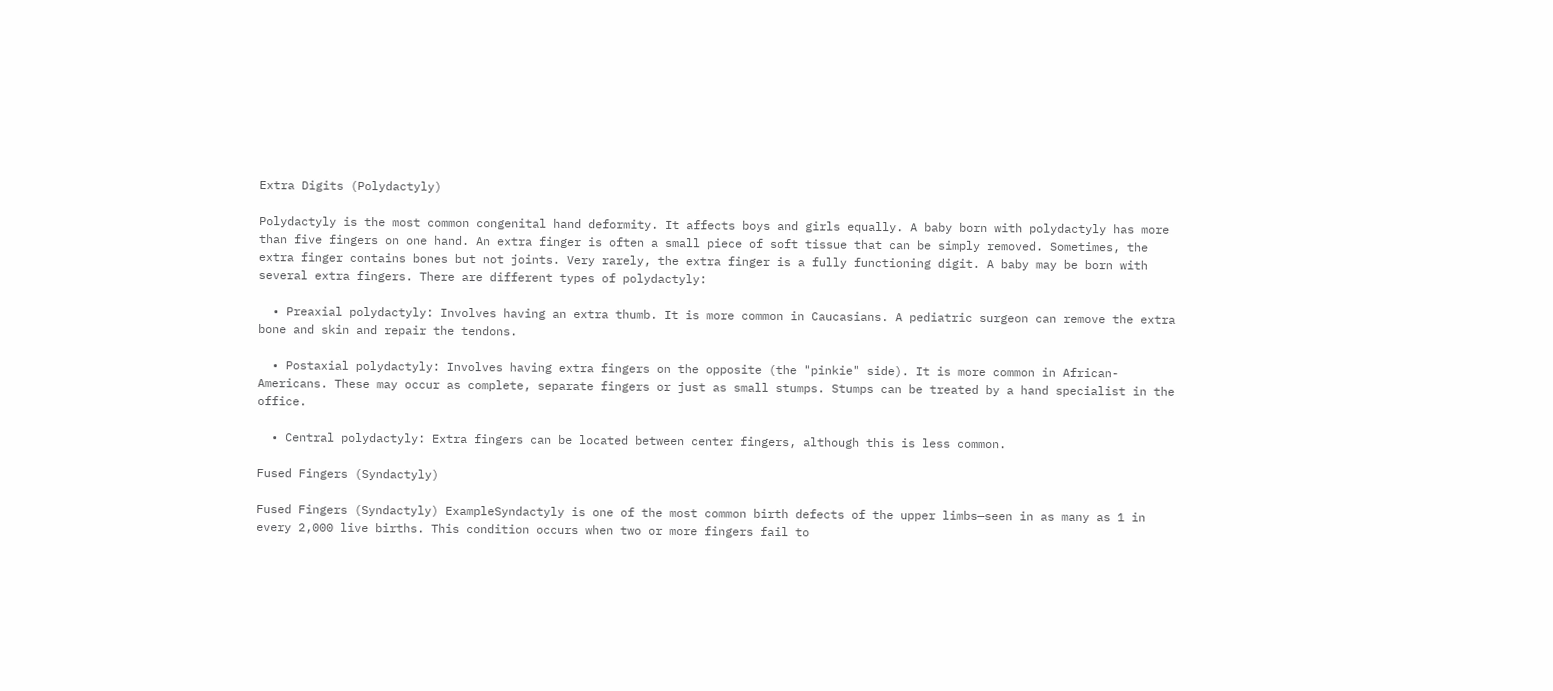Extra Digits (Polydactyly)

Polydactyly is the most common congenital hand deformity. It affects boys and girls equally. A baby born with polydactyly has more than five fingers on one hand. An extra finger is often a small piece of soft tissue that can be simply removed. Sometimes, the extra finger contains bones but not joints. Very rarely, the extra finger is a fully functioning digit. A baby may be born with several extra fingers. There are different types of polydactyly:

  • Preaxial polydactyly: Involves having an extra thumb. It is more common in Caucasians. A pediatric surgeon can remove the extra bone and skin and repair the tendons.

  • Postaxial polydactyly: Involves having extra fingers on the opposite (the "pinkie" side). It is more common in African-Americans. These may occur as complete, separate fingers or just as small stumps. Stumps can be treated by a hand specialist in the office.

  • Central polydactyly: Extra fingers can be located between center fingers, although this is less common.

Fused Fingers (Syndactyly)

Fused Fingers (Syndactyly) ExampleSyndactyly is one of the most common birth defects of the upper limbs—seen in as many as 1 in every 2,000 live births. This condition occurs when two or more fingers fail to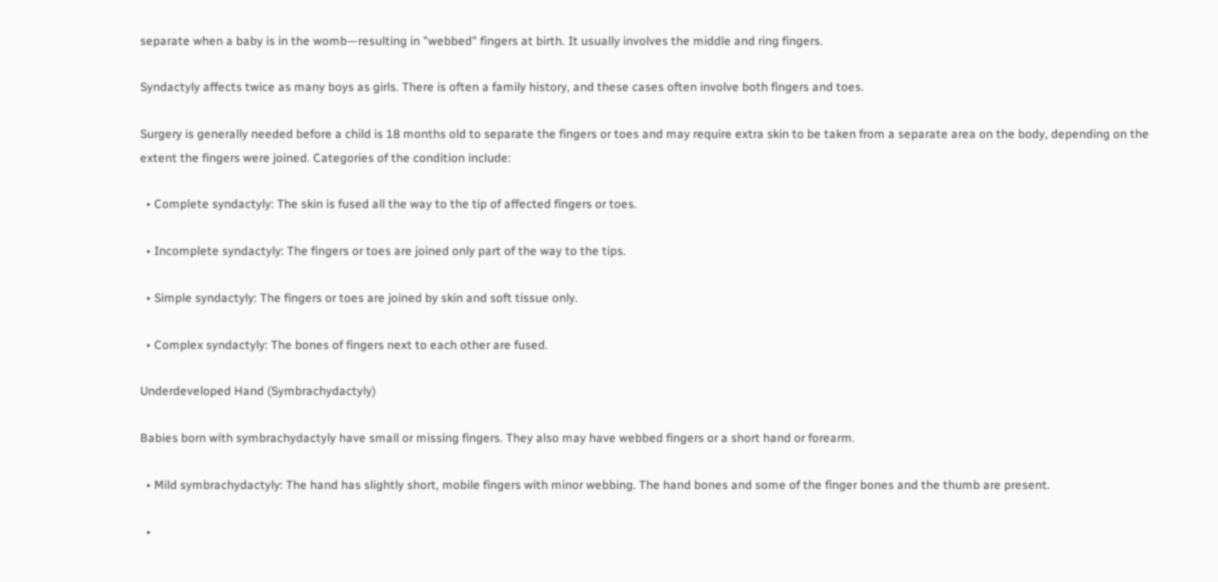separate when a baby is in the womb—resulting in "webbed" fingers at birth. It usually involves the middle and ring fingers.

Syndactyly affects twice as many boys as girls. There is often a family history, and these cases often involve both fingers and toes.

Surgery is generally needed before a child is 18 months old to separate the fingers or toes and may require extra skin to be taken from a separate area on the body, depending on the extent the fingers were joined. Categories of the condition include:

  • Complete syndactyly: The skin is fused all the way to the tip of affected fingers or toes.

  • Incomplete syndactyly: The fingers or toes are joined only part of the way to the tips.

  • Simple syndactyly: The fingers or toes are joined by skin and soft tissue only.

  • Complex syndactyly: The bones of fingers next to each other are fused.

Underdeveloped Hand (Symbrachydactyly)

Babies born with symbrachydactyly have small or missing fingers. They also may have webbed fingers or a short hand or forearm.

  • Mild symbrachydactyly: The hand has slightly short, mobile fingers with minor webbing. The hand bones and some of the finger bones and the thumb are present.

  •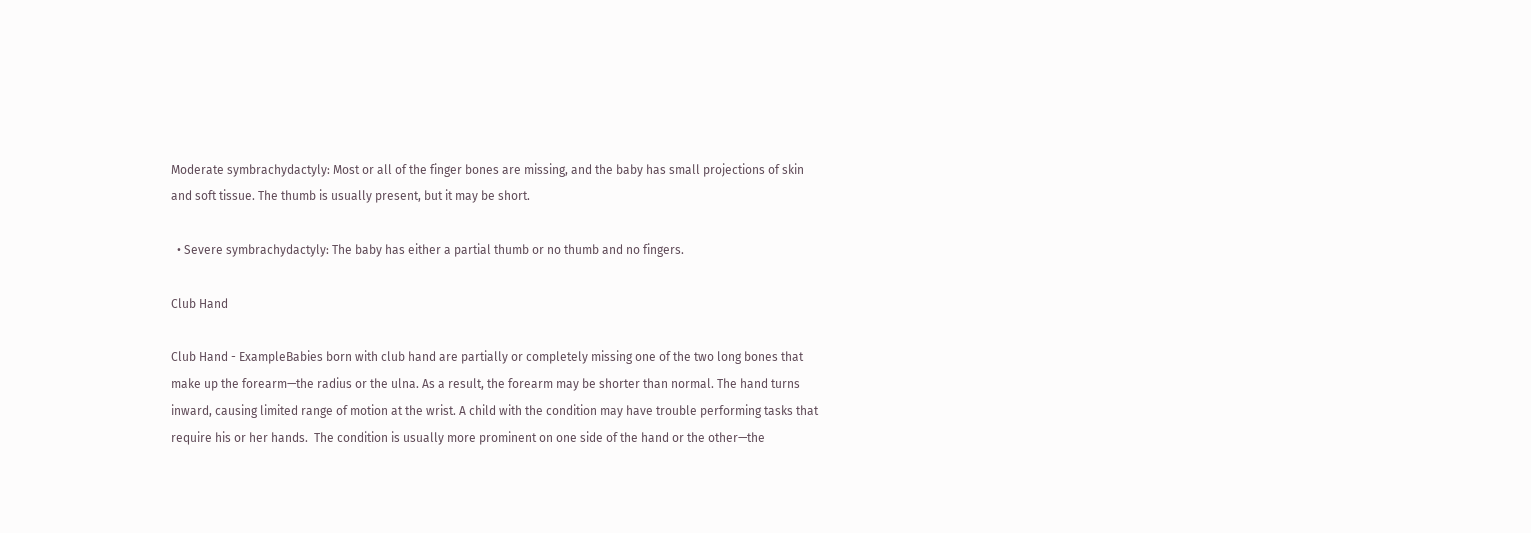Moderate symbrachydactyly: Most or all of the finger bones are missing, and the baby has small projections of skin and soft tissue. The thumb is usually present, but it may be short.

  • Severe symbrachydactyly: The baby has either a partial thumb or no thumb and no fingers.

Club Hand

Club Hand - ExampleBabies born with club hand are partially or completely missing one of the two long bones that make up the forearm—the radius or the ulna. As a result, the forearm may be shorter than normal. The hand turns inward, causing limited range of motion at the wrist. A child with the condition may have trouble performing tasks that require his or her hands.  The condition is usually more prominent on one side of the hand or the other—the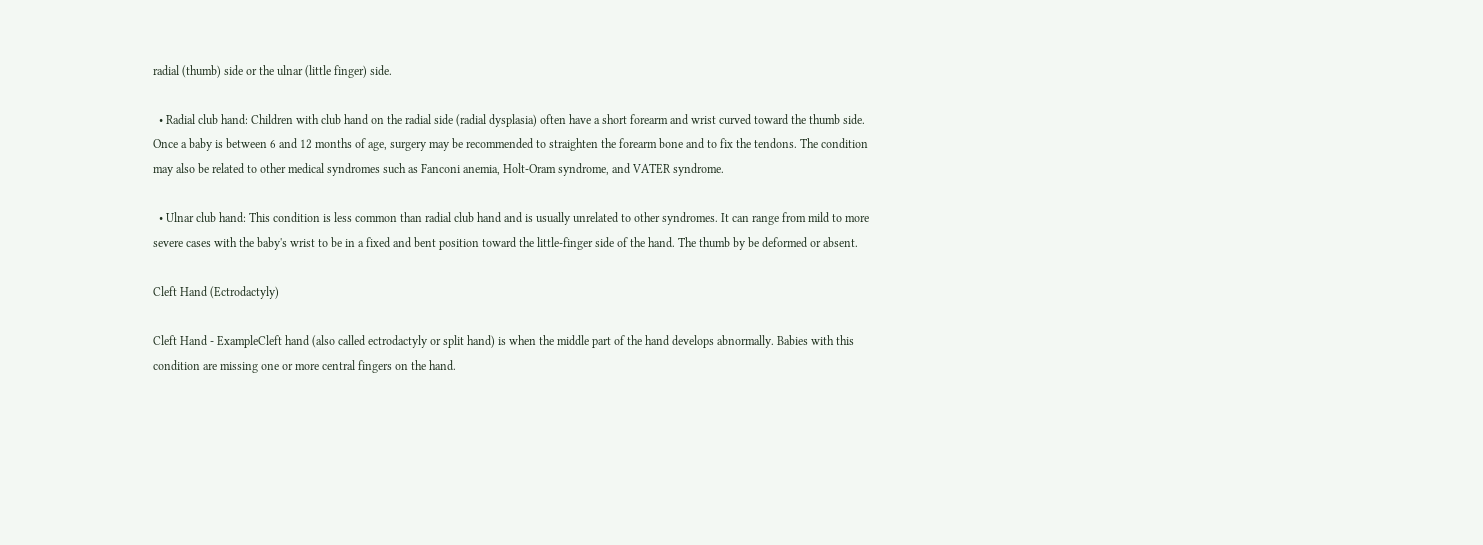radial (thumb) side or the ulnar (little finger) side.

  • Radial club hand: Children with club hand on the radial side (radial dysplasia) often have a short forearm and wrist curved toward the thumb side. Once a baby is between 6 and 12 months of age, surgery may be recommended to straighten the forearm bone and to fix the tendons. The condition may also be related to other medical syndromes such as Fanconi anemia, Holt-Oram syndrome, and VATER syndrome.

  • Ulnar club hand: This condition is less common than radial club hand and is usually unrelated to other syndromes. It can range from mild to more severe cases with the baby's wrist to be in a fixed and bent position toward the little-finger side of the hand. The thumb by be deformed or absent.

Cleft Hand (Ectrodactyly)

Cleft Hand - ExampleCleft hand (also called ectrodactyly or split hand) is when the middle part of the hand develops abnormally. Babies with this condition are missing one or more central fingers on the hand.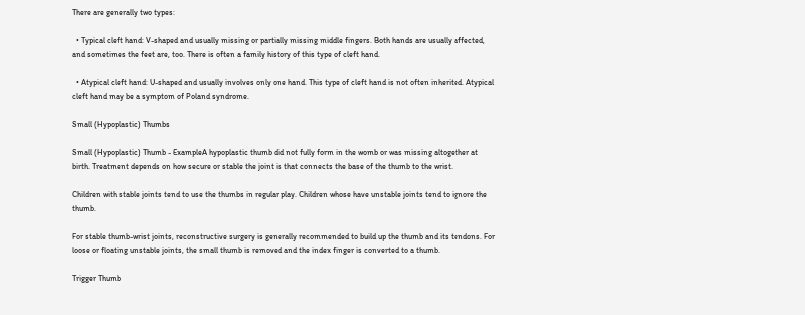There are generally two types:

  • Typical cleft hand: V-shaped and usually missing or partially missing middle fingers. Both hands are usually affected, and sometimes the feet are, too. There is often a family history of this type of cleft hand.

  • Atypical cleft hand: U-shaped and usually involves only one hand. This type of cleft hand is not often inherited. Atypical cleft hand may be a symptom of Poland syndrome.

Small (Hypoplastic) Thumbs

Small (Hypoplastic) Thumb - ExampleA hypoplastic thumb did not fully form in the womb or was missing altogether at birth. Treatment depends on how secure or stable the joint is that connects the base of the thumb to the wrist.

Children with stable joints tend to use the thumbs in regular play. Children whose have unstable joints tend to ignore the thumb.

For stable thumb-wrist joints, reconstructive surgery is generally recommended to build up the thumb and its tendons. For loose or floating unstable joints, the small thumb is removed and the index finger is converted to a thumb.

Trigger Thumb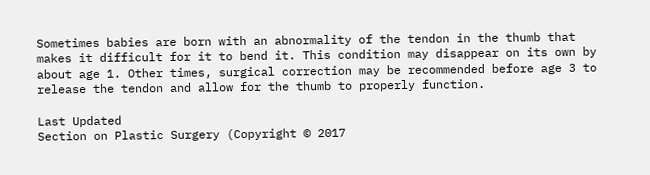Sometimes babies are born with an abnormality of the tendon in the thumb that makes it difficult for it to bend it. This condition may disappear on its own by about age 1. Other times, surgical correction may be recommended before age 3 to release the tendon and allow for the thumb to properly function.

Last Updated
Section on Plastic Surgery (Copyright © 2017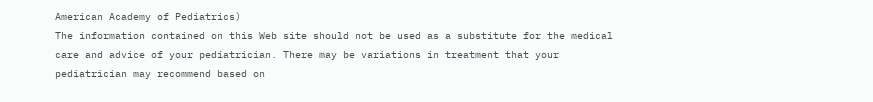American Academy of Pediatrics)
The information contained on this Web site should not be used as a substitute for the medical care and advice of your pediatrician. There may be variations in treatment that your pediatrician may recommend based on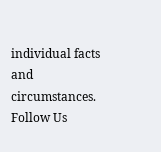individual facts and circumstances.
Follow Us